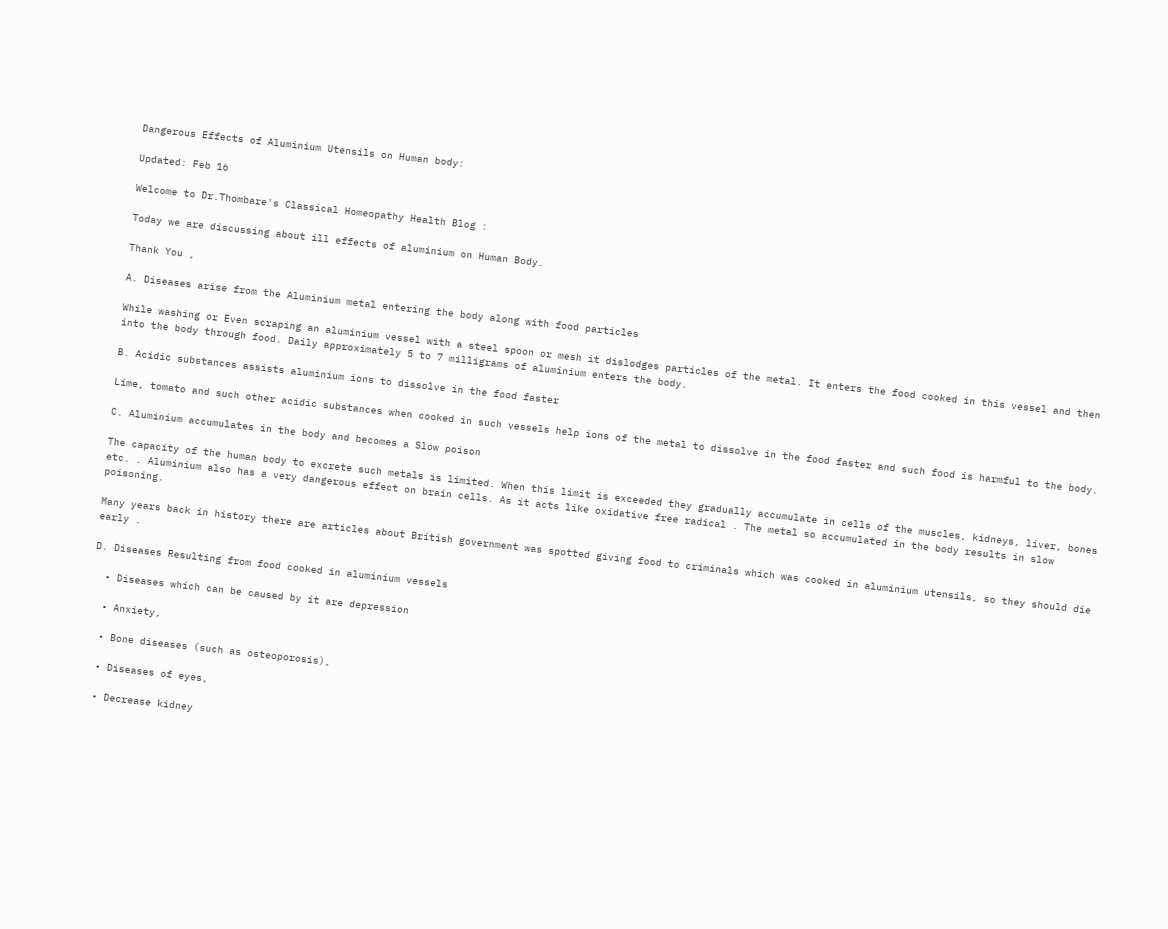Dangerous Effects of Aluminium Utensils on Human body:

Updated: Feb 16

Welcome to Dr.Thombare's Classical Homeopathy Health Blog :

Today we are discussing about ill effects of aluminium on Human Body.

Thank You ,

A. Diseases arise from the Aluminium metal entering the body along with food particles

While washing or Even scraping an aluminium vessel with a steel spoon or mesh it dislodges particles of the metal. It enters the food cooked in this vessel and then into the body through food. Daily approximately 5 to 7 milligrams of aluminium enters the body.

B. Acidic substances assists aluminium ions to dissolve in the food faster

Lime, tomato and such other acidic substances when cooked in such vessels help ions of the metal to dissolve in the food faster and such food is harmful to the body.

C. Aluminium accumulates in the body and becomes a Slow poison

The capacity of the human body to excrete such metals is limited. When this limit is exceeded they gradually accumulate in cells of the muscles, kidneys, liver, bones etc. . Aluminium also has a very dangerous effect on brain cells. As it acts like oxidative free radical . The metal so accumulated in the body results in slow poisoning.

Many years back in history there are articles about British government was spotted giving food to criminals which was cooked in aluminium utensils, so they should die early .

D. Diseases Resulting from food cooked in aluminium vessels

  • Diseases which can be caused by it are depression

  • Anxiety,

  • Bone diseases (such as osteoporosis),

  • Diseases of eyes,

  • Decrease kidney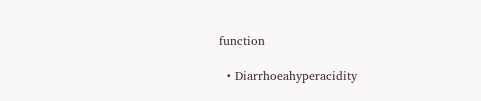function

  • Diarrhoeahyperacidity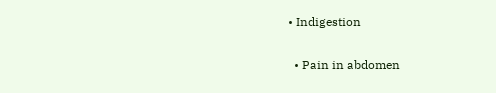• Indigestion

  • Pain in abdomen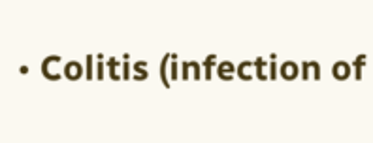• Colitis (infection of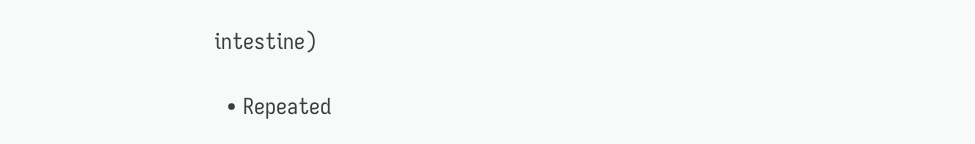intestine)

  • Repeated